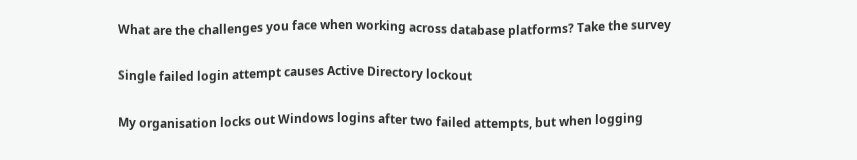What are the challenges you face when working across database platforms? Take the survey

Single failed login attempt causes Active Directory lockout

My organisation locks out Windows logins after two failed attempts, but when logging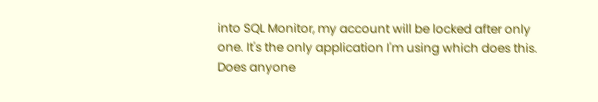into SQL Monitor, my account will be locked after only one. It's the only application I'm using which does this. Does anyone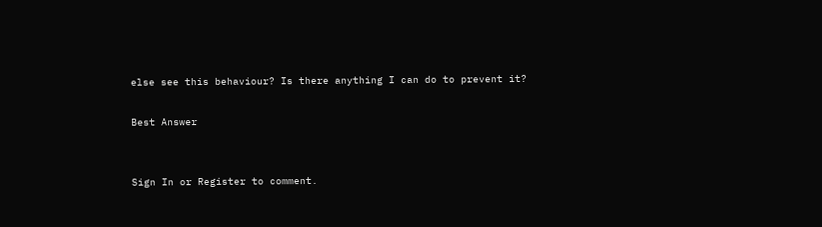else see this behaviour? Is there anything I can do to prevent it?

Best Answer


Sign In or Register to comment.